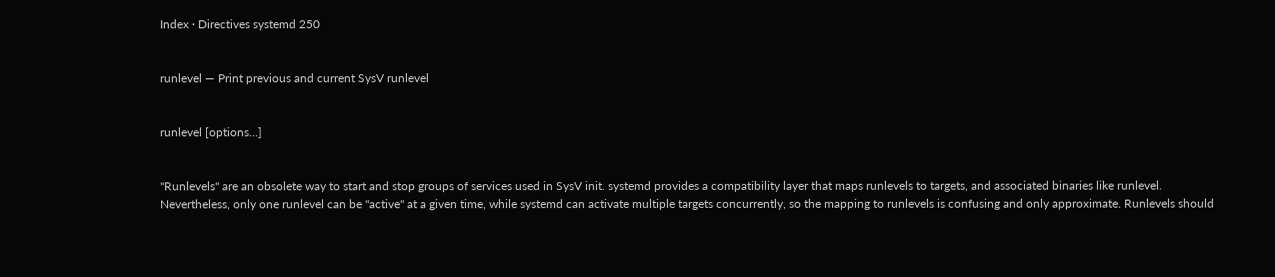Index · Directives systemd 250


runlevel — Print previous and current SysV runlevel


runlevel [options...]


"Runlevels" are an obsolete way to start and stop groups of services used in SysV init. systemd provides a compatibility layer that maps runlevels to targets, and associated binaries like runlevel. Nevertheless, only one runlevel can be "active" at a given time, while systemd can activate multiple targets concurrently, so the mapping to runlevels is confusing and only approximate. Runlevels should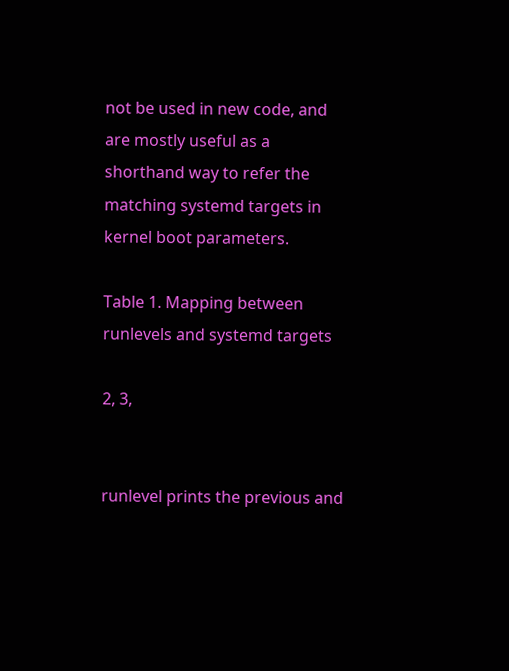not be used in new code, and are mostly useful as a shorthand way to refer the matching systemd targets in kernel boot parameters.

Table 1. Mapping between runlevels and systemd targets

2, 3,


runlevel prints the previous and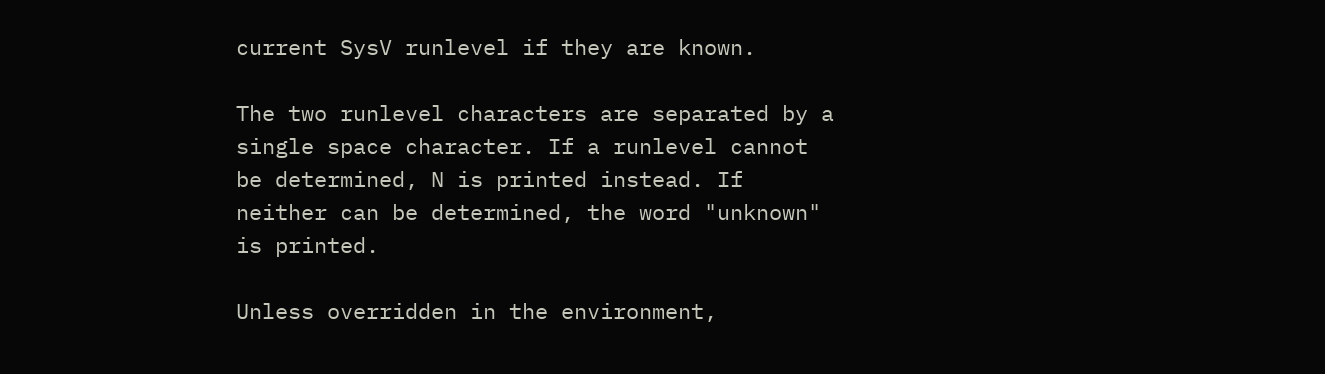current SysV runlevel if they are known.

The two runlevel characters are separated by a single space character. If a runlevel cannot be determined, N is printed instead. If neither can be determined, the word "unknown" is printed.

Unless overridden in the environment,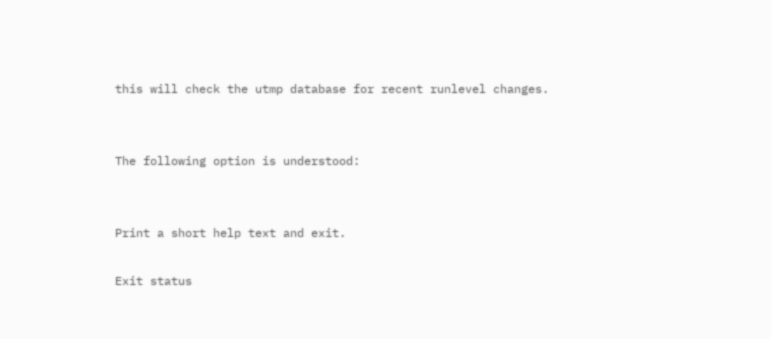this will check the utmp database for recent runlevel changes.


The following option is understood:


Print a short help text and exit.

Exit status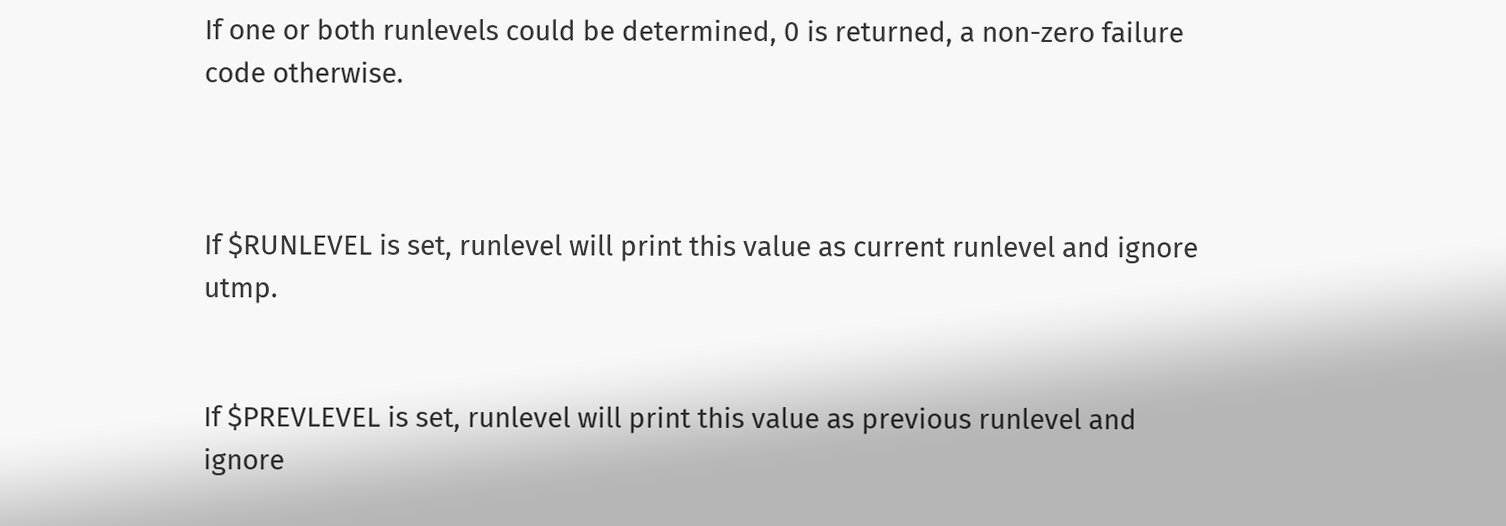If one or both runlevels could be determined, 0 is returned, a non-zero failure code otherwise.



If $RUNLEVEL is set, runlevel will print this value as current runlevel and ignore utmp.


If $PREVLEVEL is set, runlevel will print this value as previous runlevel and ignore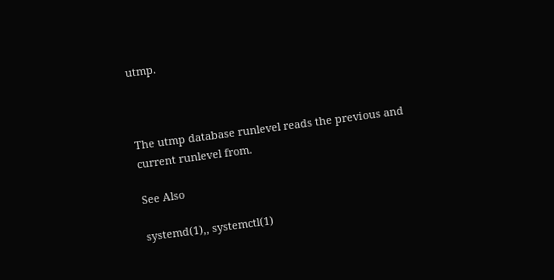utmp.



The utmp database runlevel reads the previous and current runlevel from.

See Also

systemd(1),, systemctl(1)